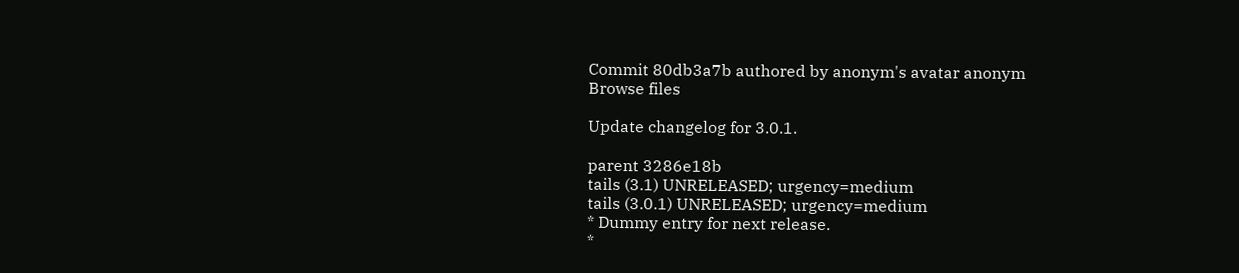Commit 80db3a7b authored by anonym's avatar anonym
Browse files

Update changelog for 3.0.1.

parent 3286e18b
tails (3.1) UNRELEASED; urgency=medium
tails (3.0.1) UNRELEASED; urgency=medium
* Dummy entry for next release.
*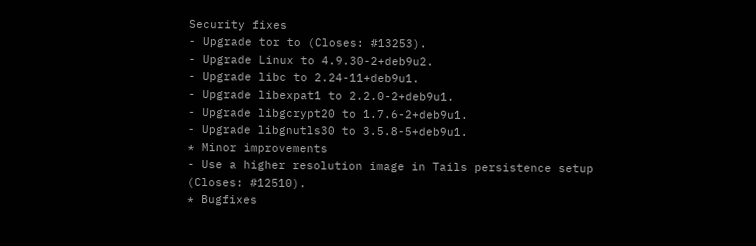Security fixes
- Upgrade tor to (Closes: #13253).
- Upgrade Linux to 4.9.30-2+deb9u2.
- Upgrade libc to 2.24-11+deb9u1.
- Upgrade libexpat1 to 2.2.0-2+deb9u1.
- Upgrade libgcrypt20 to 1.7.6-2+deb9u1.
- Upgrade libgnutls30 to 3.5.8-5+deb9u1.
* Minor improvements
- Use a higher resolution image in Tails persistence setup
(Closes: #12510).
* Bugfixes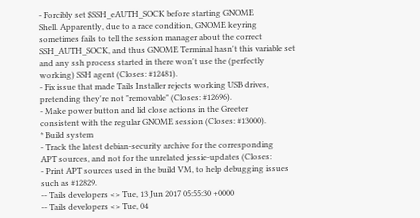- Forcibly set $SSH_eAUTH_SOCK before starting GNOME
Shell. Apparently, due to a race condition, GNOME keyring
sometimes fails to tell the session manager about the correct
SSH_AUTH_SOCK, and thus GNOME Terminal hasn't this variable set
and any ssh process started in there won't use the (perfectly
working) SSH agent (Closes: #12481).
- Fix issue that made Tails Installer rejects working USB drives,
pretending they're not "removable" (Closes: #12696).
- Make power button and lid close actions in the Greeter
consistent with the regular GNOME session (Closes: #13000).
* Build system
- Track the latest debian-security archive for the corresponding
APT sources, and not for the unrelated jessie-updates (Closes:
- Print APT sources used in the build VM, to help debugging issues
such as #12829.
-- Tails developers <> Tue, 13 Jun 2017 05:55:30 +0000
-- Tails developers <> Tue, 04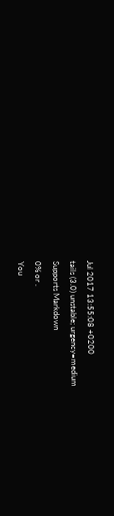Jul 2017 13:55:08 +0200
tails (3.0) unstable; urgency=medium
Supports Markdown
0% or .
You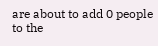are about to add 0 people to the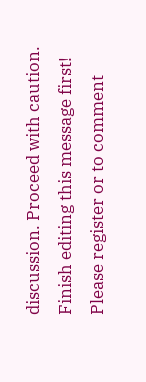discussion. Proceed with caution.
Finish editing this message first!
Please register or to comment